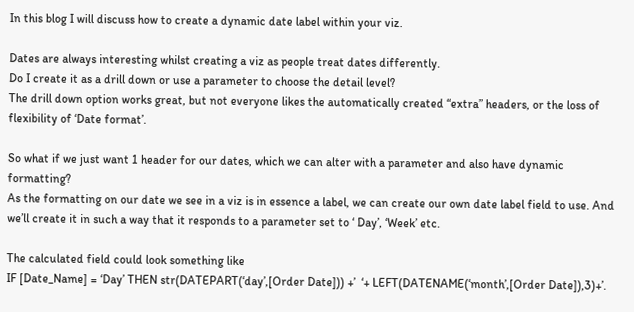In this blog I will discuss how to create a dynamic date label within your viz.

Dates are always interesting whilst creating a viz as people treat dates differently.
Do I create it as a drill down or use a parameter to choose the detail level?
The drill down option works great, but not everyone likes the automatically created “extra” headers, or the loss of flexibility of ‘Date format’.

So what if we just want 1 header for our dates, which we can alter with a parameter and also have dynamic formatting?
As the formatting on our date we see in a viz is in essence a label, we can create our own date label field to use. And we’ll create it in such a way that it responds to a parameter set to ‘ Day’, ‘Week’ etc.

The calculated field could look something like
IF [Date_Name] = ‘Day’ THEN str(DATEPART(‘day’,[Order Date])) +’  ‘+ LEFT(DATENAME(‘month’,[Order Date]),3)+’.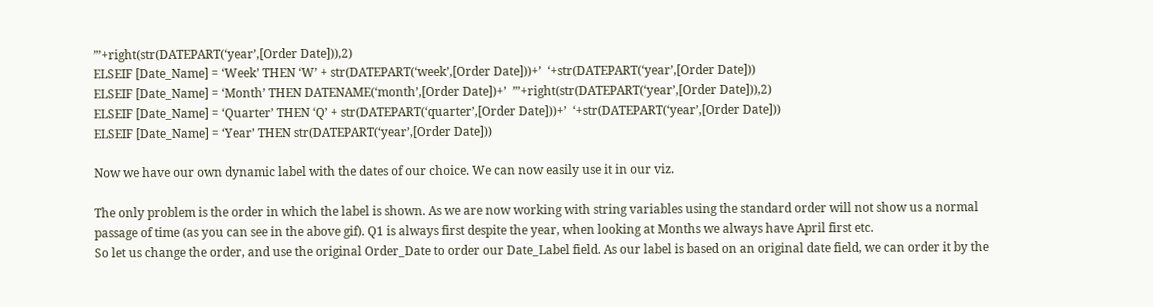”’+right(str(DATEPART(‘year’,[Order Date])),2)
ELSEIF [Date_Name] = ‘Week’ THEN ‘W’ + str(DATEPART(‘week’,[Order Date]))+’  ‘+str(DATEPART(‘year’,[Order Date]))
ELSEIF [Date_Name] = ‘Month’ THEN DATENAME(‘month’,[Order Date])+’  ”’+right(str(DATEPART(‘year’,[Order Date])),2)
ELSEIF [Date_Name] = ‘Quarter’ THEN ‘Q’ + str(DATEPART(‘quarter’,[Order Date]))+’  ‘+str(DATEPART(‘year’,[Order Date]))
ELSEIF [Date_Name] = ‘Year’ THEN str(DATEPART(‘year’,[Order Date]))

Now we have our own dynamic label with the dates of our choice. We can now easily use it in our viz.

The only problem is the order in which the label is shown. As we are now working with string variables using the standard order will not show us a normal passage of time (as you can see in the above gif). Q1 is always first despite the year, when looking at Months we always have April first etc.
So let us change the order, and use the original Order_Date to order our Date_Label field. As our label is based on an original date field, we can order it by the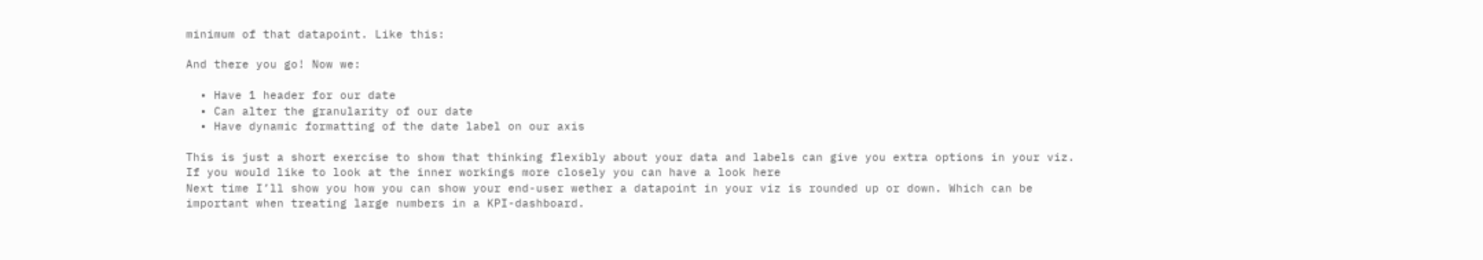minimum of that datapoint. Like this:

And there you go! Now we:

  • Have 1 header for our date
  • Can alter the granularity of our date
  • Have dynamic formatting of the date label on our axis

This is just a short exercise to show that thinking flexibly about your data and labels can give you extra options in your viz.
If you would like to look at the inner workings more closely you can have a look here
Next time I’ll show you how you can show your end-user wether a datapoint in your viz is rounded up or down. Which can be important when treating large numbers in a KPI-dashboard.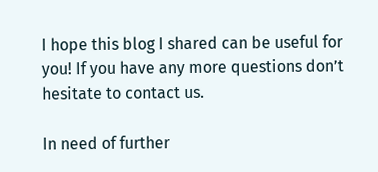I hope this blog I shared can be useful for you! If you have any more questions don’t hesitate to contact us.

In need of further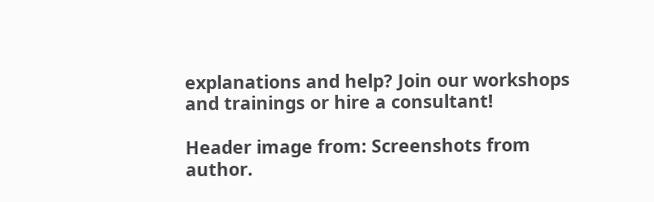explanations and help? Join our workshops and trainings or hire a consultant!

Header image from: Screenshots from author.